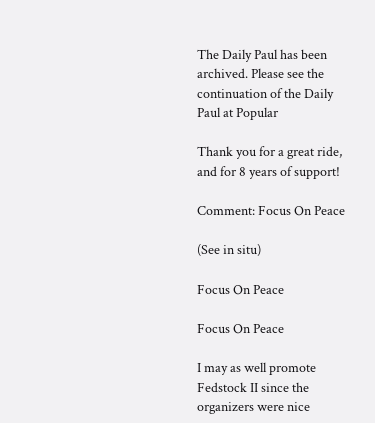The Daily Paul has been archived. Please see the continuation of the Daily Paul at Popular

Thank you for a great ride, and for 8 years of support!

Comment: Focus On Peace

(See in situ)

Focus On Peace

Focus On Peace

I may as well promote Fedstock II since the organizers were nice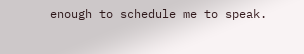enough to schedule me to speak.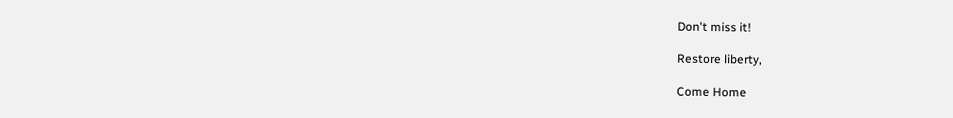Don't miss it!

Restore liberty,

Come Home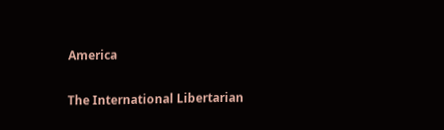America

The International Libertarian